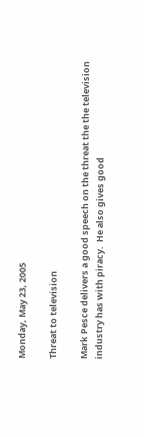Monday, May 23, 2005

Threat to television

Mark Pesce delivers a good speech on the threat the the television industry has with piracy.  He also gives good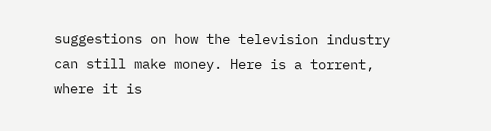suggestions on how the television industry can still make money. Here is a torrent, where it is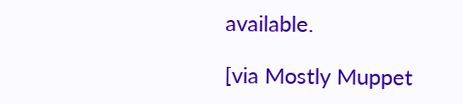available.

[via Mostly Muppet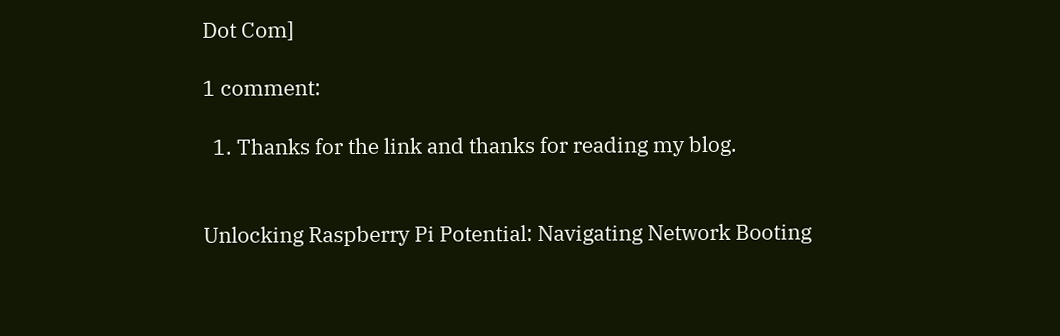Dot Com]

1 comment:

  1. Thanks for the link and thanks for reading my blog.


Unlocking Raspberry Pi Potential: Navigating Network Booting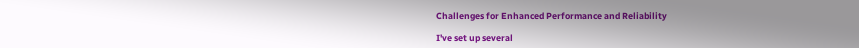Challenges for Enhanced Performance and Reliability

I've set up several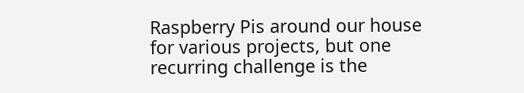Raspberry Pis around our house for various projects, but one recurring challenge is the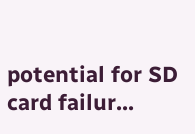potential for SD card failur...